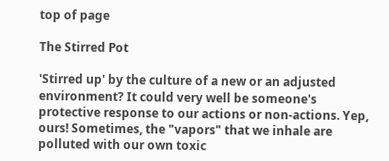top of page

The Stirred Pot

'Stirred up' by the culture of a new or an adjusted environment? It could very well be someone's protective response to our actions or non-actions. Yep, ours! Sometimes, the "vapors" that we inhale are polluted with our own toxic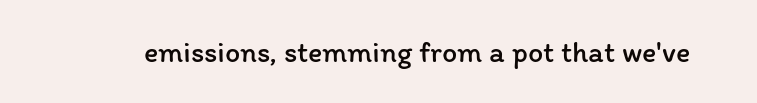emissions, stemming from a pot that we've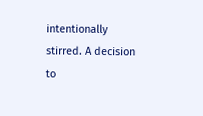intentionally stirred. A decision to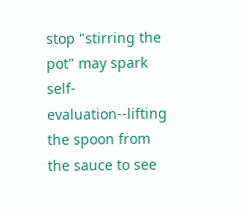stop "stirring the pot" may spark self-evaluation--lifting the spoon from the sauce to see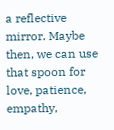a reflective mirror. Maybe then, we can use that spoon for love, patience, empathy,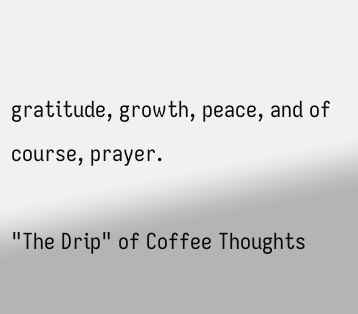gratitude, growth, peace, and of course, prayer.

"The Drip" of Coffee Thoughts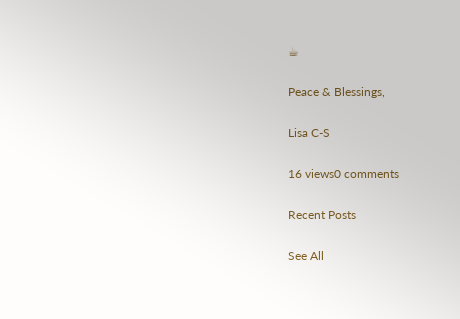☕

Peace & Blessings,

Lisa C-S

16 views0 comments

Recent Posts

See All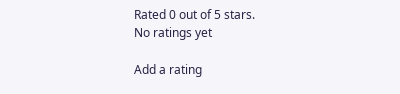Rated 0 out of 5 stars.
No ratings yet

Add a rating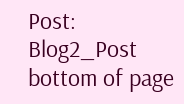Post: Blog2_Post
bottom of page